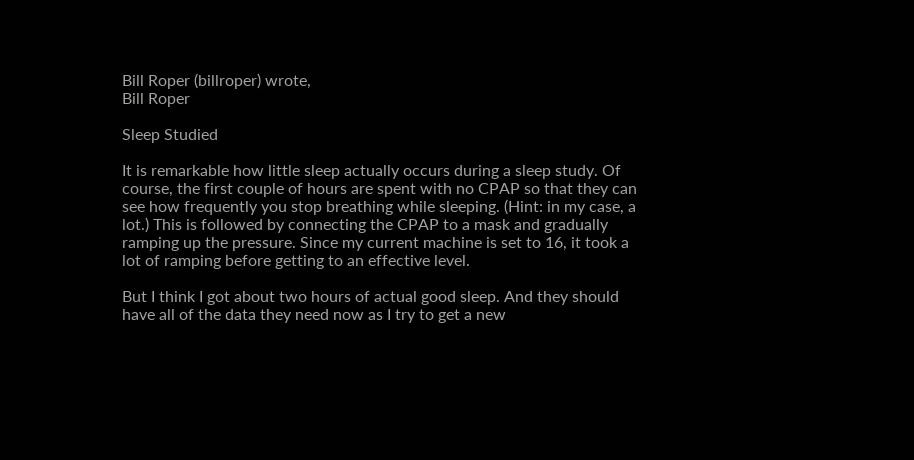Bill Roper (billroper) wrote,
Bill Roper

Sleep Studied

It is remarkable how little sleep actually occurs during a sleep study. Of course, the first couple of hours are spent with no CPAP so that they can see how frequently you stop breathing while sleeping. (Hint: in my case, a lot.) This is followed by connecting the CPAP to a mask and gradually ramping up the pressure. Since my current machine is set to 16, it took a lot of ramping before getting to an effective level.

But I think I got about two hours of actual good sleep. And they should have all of the data they need now as I try to get a new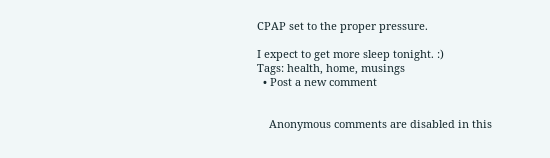CPAP set to the proper pressure.

I expect to get more sleep tonight. :)
Tags: health, home, musings
  • Post a new comment


    Anonymous comments are disabled in this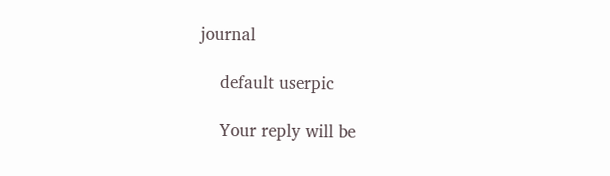journal

    default userpic

    Your reply will be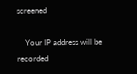screened

    Your IP address will be recorded